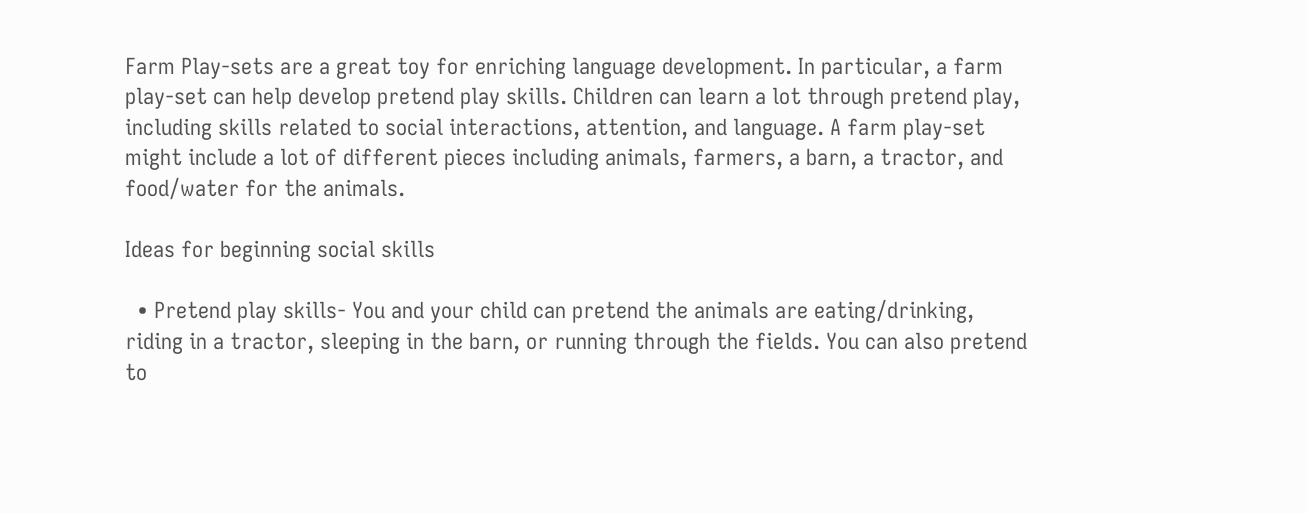Farm Play-sets are a great toy for enriching language development. In particular, a farm play-set can help develop pretend play skills. Children can learn a lot through pretend play, including skills related to social interactions, attention, and language. A farm play-set might include a lot of different pieces including animals, farmers, a barn, a tractor, and food/water for the animals.

Ideas for beginning social skills

  • Pretend play skills- You and your child can pretend the animals are eating/drinking, riding in a tractor, sleeping in the barn, or running through the fields. You can also pretend to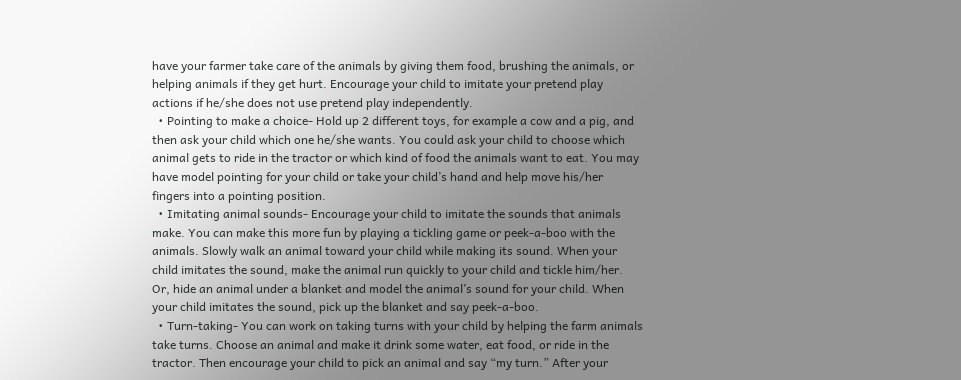have your farmer take care of the animals by giving them food, brushing the animals, or helping animals if they get hurt. Encourage your child to imitate your pretend play actions if he/she does not use pretend play independently.
  • Pointing to make a choice- Hold up 2 different toys, for example a cow and a pig, and then ask your child which one he/she wants. You could ask your child to choose which animal gets to ride in the tractor or which kind of food the animals want to eat. You may have model pointing for your child or take your child’s hand and help move his/her fingers into a pointing position.
  • Imitating animal sounds- Encourage your child to imitate the sounds that animals make. You can make this more fun by playing a tickling game or peek-a-boo with the animals. Slowly walk an animal toward your child while making its sound. When your child imitates the sound, make the animal run quickly to your child and tickle him/her. Or, hide an animal under a blanket and model the animal’s sound for your child. When your child imitates the sound, pick up the blanket and say peek-a-boo.
  • Turn-taking- You can work on taking turns with your child by helping the farm animals take turns. Choose an animal and make it drink some water, eat food, or ride in the tractor. Then encourage your child to pick an animal and say “my turn.” After your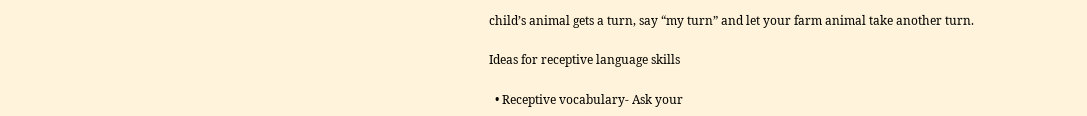child’s animal gets a turn, say “my turn” and let your farm animal take another turn.

Ideas for receptive language skills

  • Receptive vocabulary- Ask your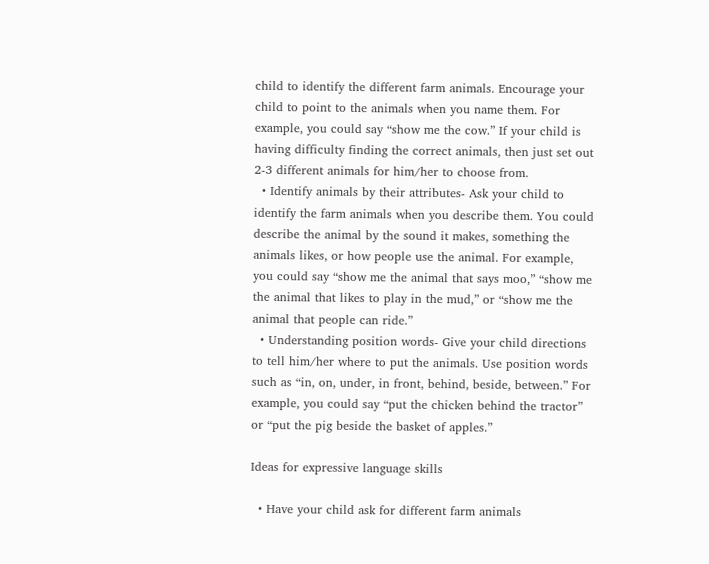child to identify the different farm animals. Encourage your child to point to the animals when you name them. For example, you could say “show me the cow.” If your child is having difficulty finding the correct animals, then just set out 2-3 different animals for him/her to choose from.
  • Identify animals by their attributes- Ask your child to identify the farm animals when you describe them. You could describe the animal by the sound it makes, something the animals likes, or how people use the animal. For example, you could say “show me the animal that says moo,” “show me the animal that likes to play in the mud,” or “show me the animal that people can ride.”
  • Understanding position words- Give your child directions to tell him/her where to put the animals. Use position words such as “in, on, under, in front, behind, beside, between.” For example, you could say “put the chicken behind the tractor” or “put the pig beside the basket of apples.”

Ideas for expressive language skills

  • Have your child ask for different farm animals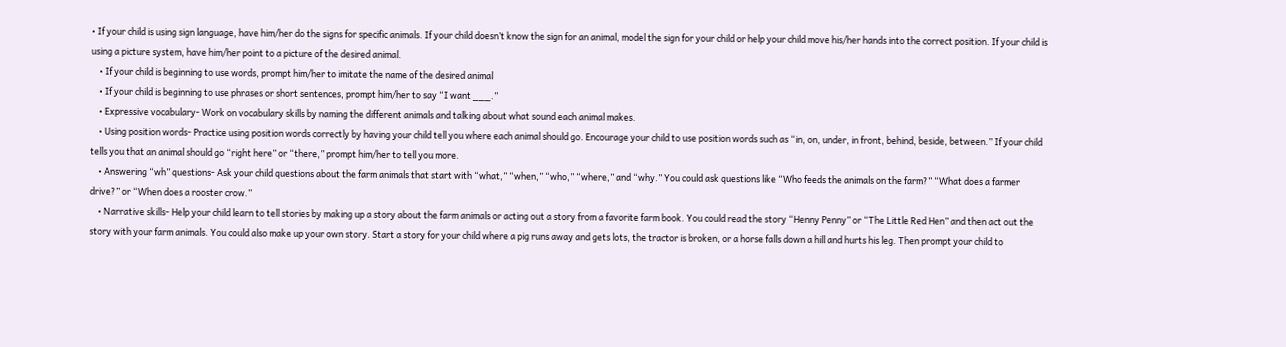• If your child is using sign language, have him/her do the signs for specific animals. If your child doesn’t know the sign for an animal, model the sign for your child or help your child move his/her hands into the correct position. If your child is using a picture system, have him/her point to a picture of the desired animal.
    • If your child is beginning to use words, prompt him/her to imitate the name of the desired animal
    • If your child is beginning to use phrases or short sentences, prompt him/her to say “I want ___.”
    • Expressive vocabulary- Work on vocabulary skills by naming the different animals and talking about what sound each animal makes.
    • Using position words- Practice using position words correctly by having your child tell you where each animal should go. Encourage your child to use position words such as “in, on, under, in front, behind, beside, between.” If your child tells you that an animal should go “right here” or “there,” prompt him/her to tell you more.
    • Answering “wh” questions- Ask your child questions about the farm animals that start with “what,” “when,” “who,” “where,” and “why.” You could ask questions like “Who feeds the animals on the farm?” “What does a farmer drive?” or “When does a rooster crow.”
    • Narrative skills- Help your child learn to tell stories by making up a story about the farm animals or acting out a story from a favorite farm book. You could read the story “Henny Penny” or “The Little Red Hen” and then act out the story with your farm animals. You could also make up your own story. Start a story for your child where a pig runs away and gets lots, the tractor is broken, or a horse falls down a hill and hurts his leg. Then prompt your child to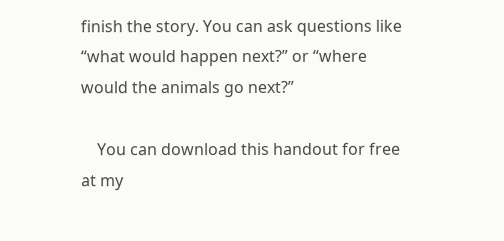finish the story. You can ask questions like “what would happen next?” or “where would the animals go next?”

    You can download this handout for free at my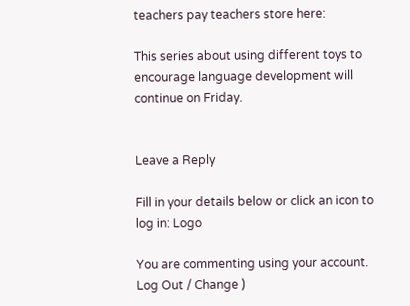teachers pay teachers store here:

This series about using different toys to encourage language development will continue on Friday.


Leave a Reply

Fill in your details below or click an icon to log in: Logo

You are commenting using your account. Log Out / Change )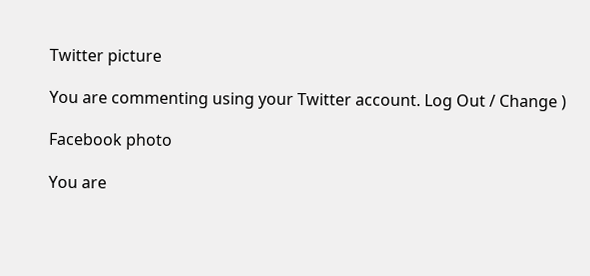Twitter picture

You are commenting using your Twitter account. Log Out / Change )

Facebook photo

You are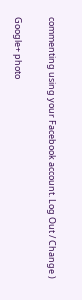commenting using your Facebook account. Log Out / Change )

Google+ photo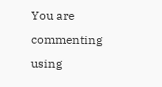You are commenting using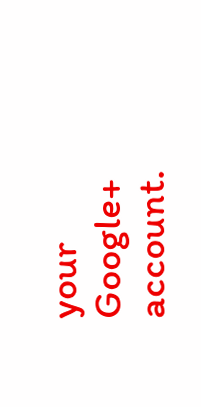your Google+ account.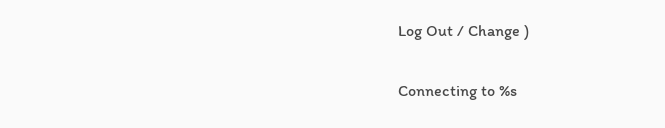Log Out / Change )

Connecting to %s